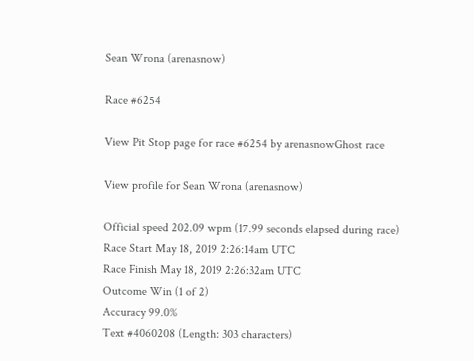Sean Wrona (arenasnow)

Race #6254

View Pit Stop page for race #6254 by arenasnowGhost race

View profile for Sean Wrona (arenasnow)

Official speed 202.09 wpm (17.99 seconds elapsed during race)
Race Start May 18, 2019 2:26:14am UTC
Race Finish May 18, 2019 2:26:32am UTC
Outcome Win (1 of 2)
Accuracy 99.0%
Text #4060208 (Length: 303 characters)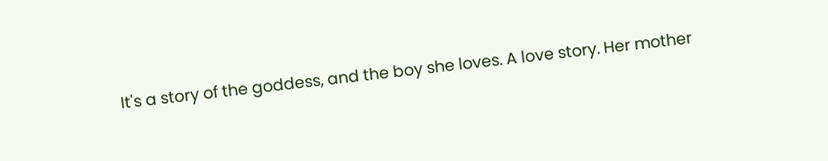It's a story of the goddess, and the boy she loves. A love story. Her mother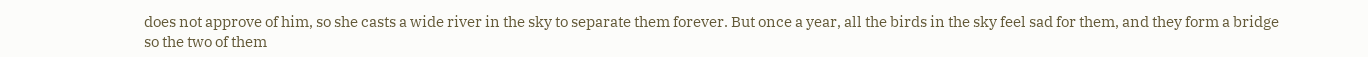does not approve of him, so she casts a wide river in the sky to separate them forever. But once a year, all the birds in the sky feel sad for them, and they form a bridge so the two of them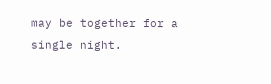may be together for a single night.